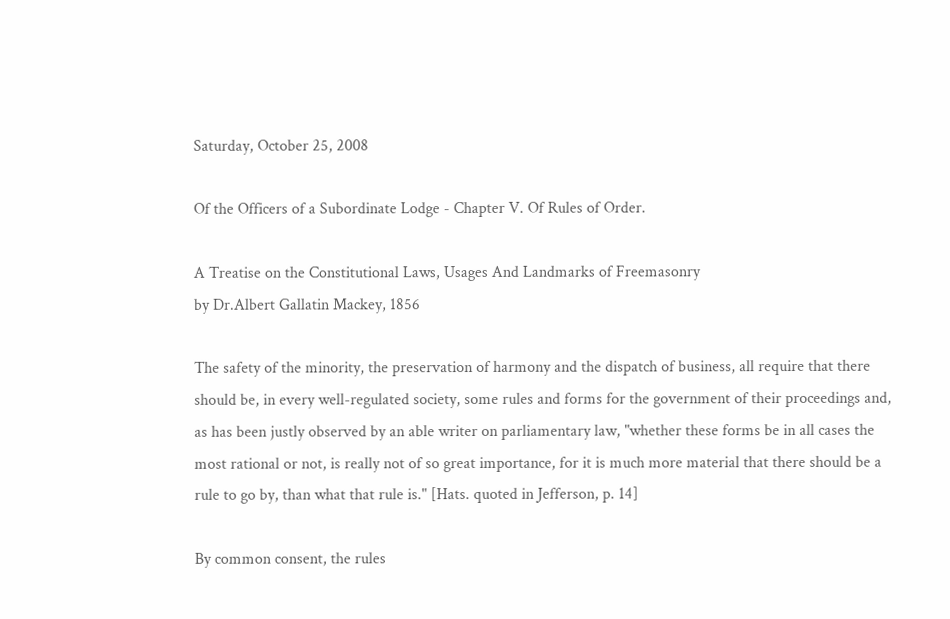Saturday, October 25, 2008

Of the Officers of a Subordinate Lodge - Chapter V. Of Rules of Order.

A Treatise on the Constitutional Laws, Usages And Landmarks of Freemasonry
by Dr.Albert Gallatin Mackey, 1856

The safety of the minority, the preservation of harmony and the dispatch of business, all require that there should be, in every well-regulated society, some rules and forms for the government of their proceedings and, as has been justly observed by an able writer on parliamentary law, "whether these forms be in all cases the most rational or not, is really not of so great importance, for it is much more material that there should be a rule to go by, than what that rule is." [Hats. quoted in Jefferson, p. 14]

By common consent, the rules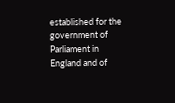established for the government of Parliament in England and of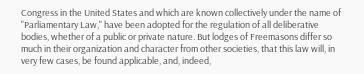Congress in the United States and which are known collectively under the name of "Parliamentary Law," have been adopted for the regulation of all deliberative bodies, whether of a public or private nature. But lodges of Freemasons differ so much in their organization and character from other societies, that this law will, in very few cases, be found applicable, and, indeed,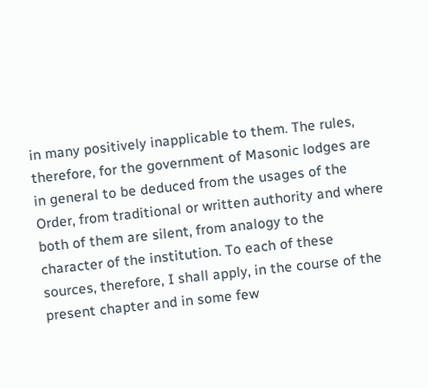in many positively inapplicable to them. The rules, therefore, for the government of Masonic lodges are in general to be deduced from the usages of the Order, from traditional or written authority and where both of them are silent, from analogy to the character of the institution. To each of these sources, therefore, I shall apply, in the course of the present chapter and in some few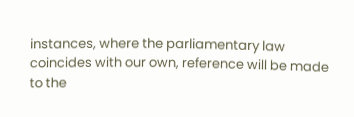instances, where the parliamentary law coincides with our own, reference will be made to the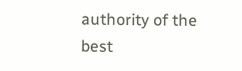authority of the best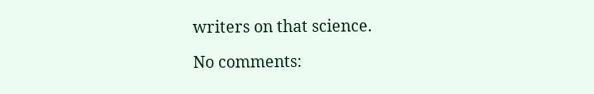writers on that science.

No comments: